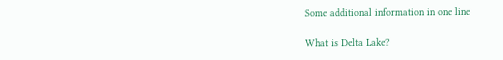Some additional information in one line

What is Delta Lake?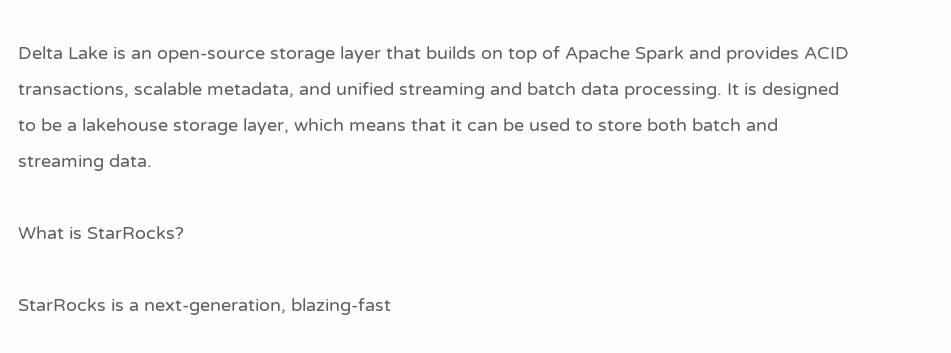Delta Lake is an open-source storage layer that builds on top of Apache Spark and provides ACID transactions, scalable metadata, and unified streaming and batch data processing. It is designed to be a lakehouse storage layer, which means that it can be used to store both batch and streaming data.

What is StarRocks?

StarRocks is a next-generation, blazing-fast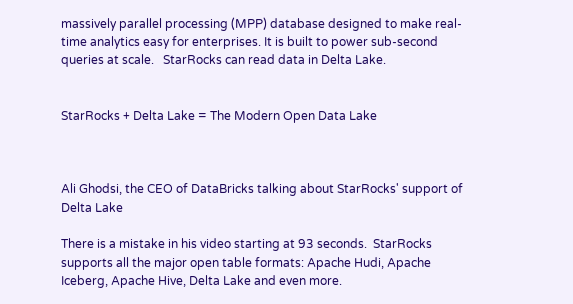massively parallel processing (MPP) database designed to make real-time analytics easy for enterprises. It is built to power sub-second queries at scale.   StarRocks can read data in Delta Lake.


StarRocks + Delta Lake = The Modern Open Data Lake



Ali Ghodsi, the CEO of DataBricks talking about StarRocks' support of Delta Lake

There is a mistake in his video starting at 93 seconds.  StarRocks supports all the major open table formats: Apache Hudi, Apache Iceberg, Apache Hive, Delta Lake and even more.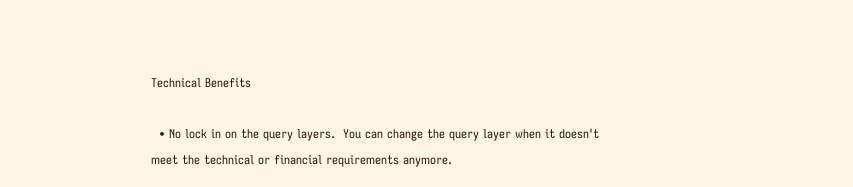Technical Benefits

  • No lock in on the query layers.  You can change the query layer when it doesn't meet the technical or financial requirements anymore.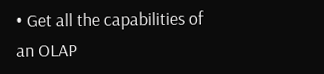• Get all the capabilities of an OLAP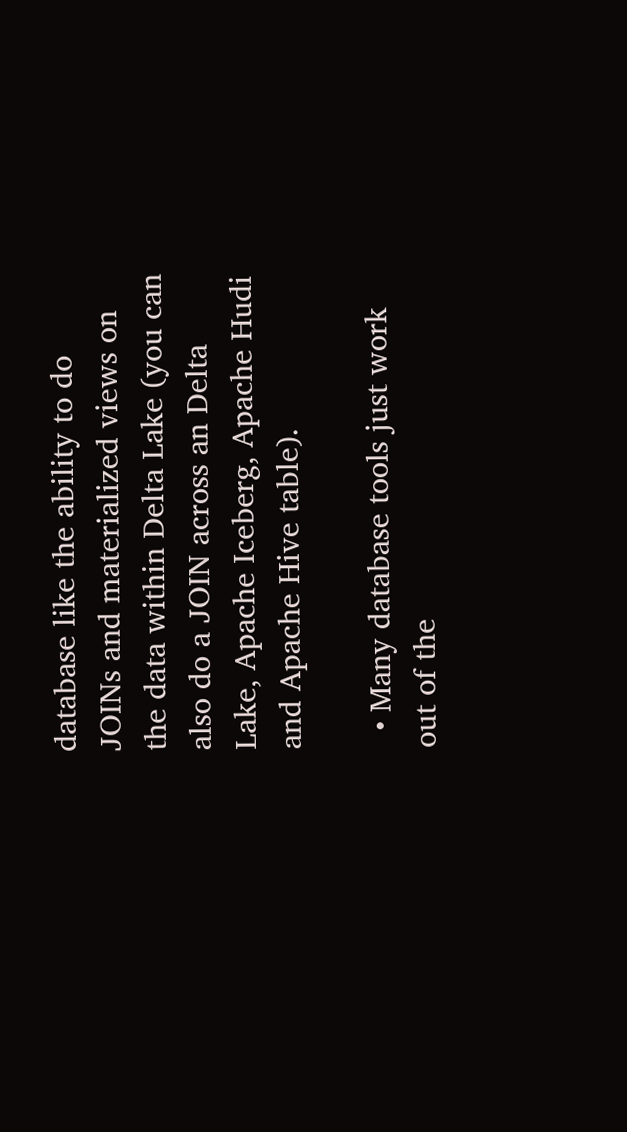database like the ability to do JOINs and materialized views on the data within Delta Lake (you can also do a JOIN across an Delta Lake, Apache Iceberg, Apache Hudi and Apache Hive table).

  • Many database tools just work out of the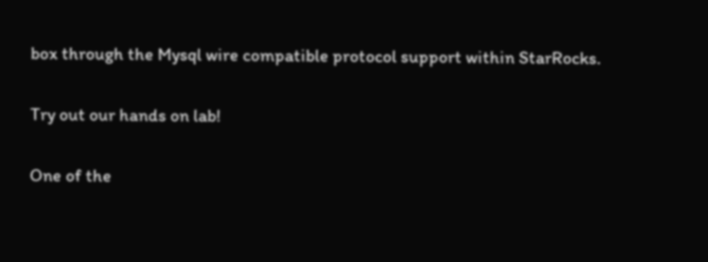box through the Mysql wire compatible protocol support within StarRocks.

Try out our hands on lab!

One of the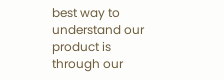best way to understand our product is through our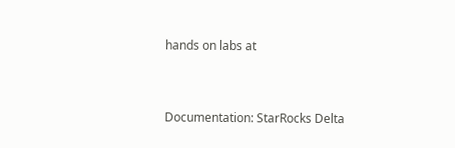hands on labs at


Documentation: StarRocks Delta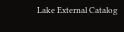Lake External Catalog